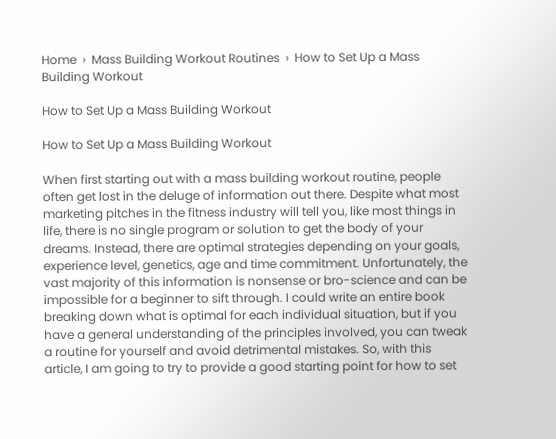Home  ›  Mass Building Workout Routines  ›  How to Set Up a Mass Building Workout

How to Set Up a Mass Building Workout

How to Set Up a Mass Building Workout

When first starting out with a mass building workout routine, people often get lost in the deluge of information out there. Despite what most marketing pitches in the fitness industry will tell you, like most things in life, there is no single program or solution to get the body of your dreams. Instead, there are optimal strategies depending on your goals, experience level, genetics, age and time commitment. Unfortunately, the vast majority of this information is nonsense or bro-science and can be impossible for a beginner to sift through. I could write an entire book breaking down what is optimal for each individual situation, but if you have a general understanding of the principles involved, you can tweak a routine for yourself and avoid detrimental mistakes. So, with this article, I am going to try to provide a good starting point for how to set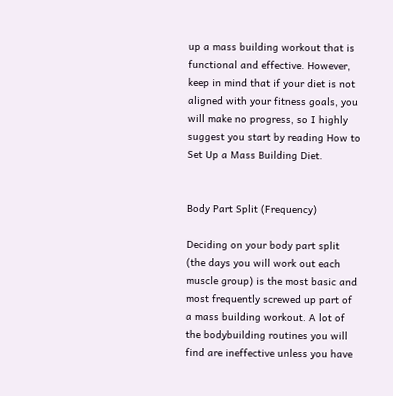up a mass building workout that is functional and effective. However, keep in mind that if your diet is not aligned with your fitness goals, you will make no progress, so I highly suggest you start by reading How to Set Up a Mass Building Diet.


Body Part Split (Frequency)

Deciding on your body part split (the days you will work out each muscle group) is the most basic and most frequently screwed up part of a mass building workout. A lot of the bodybuilding routines you will find are ineffective unless you have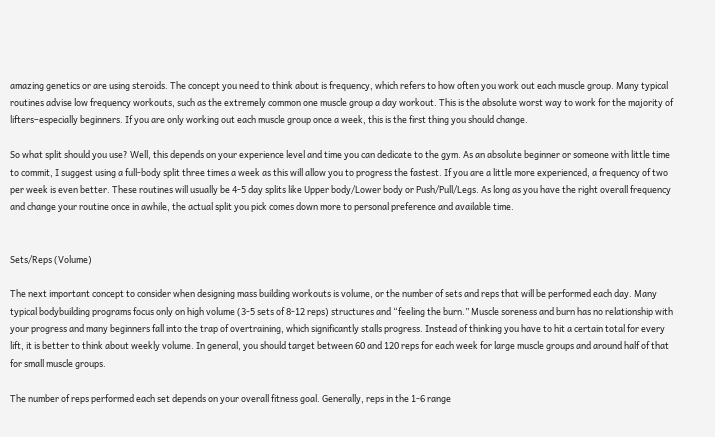amazing genetics or are using steroids. The concept you need to think about is frequency, which refers to how often you work out each muscle group. Many typical routines advise low frequency workouts, such as the extremely common one muscle group a day workout. This is the absolute worst way to work for the majority of lifters–especially beginners. If you are only working out each muscle group once a week, this is the first thing you should change.

So what split should you use? Well, this depends on your experience level and time you can dedicate to the gym. As an absolute beginner or someone with little time to commit, I suggest using a full-body split three times a week as this will allow you to progress the fastest. If you are a little more experienced, a frequency of two per week is even better. These routines will usually be 4-5 day splits like Upper body/Lower body or Push/Pull/Legs. As long as you have the right overall frequency and change your routine once in awhile, the actual split you pick comes down more to personal preference and available time.


Sets/Reps (Volume)

The next important concept to consider when designing mass building workouts is volume, or the number of sets and reps that will be performed each day. Many typical bodybuilding programs focus only on high volume (3-5 sets of 8-12 reps) structures and “feeling the burn.” Muscle soreness and burn has no relationship with your progress and many beginners fall into the trap of overtraining, which significantly stalls progress. Instead of thinking you have to hit a certain total for every lift, it is better to think about weekly volume. In general, you should target between 60 and 120 reps for each week for large muscle groups and around half of that for small muscle groups.

The number of reps performed each set depends on your overall fitness goal. Generally, reps in the 1-6 range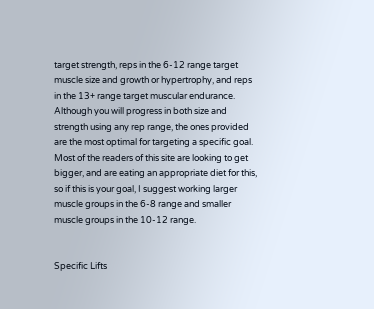target strength, reps in the 6-12 range target muscle size and growth or hypertrophy, and reps in the 13+ range target muscular endurance. Although you will progress in both size and strength using any rep range, the ones provided are the most optimal for targeting a specific goal. Most of the readers of this site are looking to get bigger, and are eating an appropriate diet for this, so if this is your goal, I suggest working larger muscle groups in the 6-8 range and smaller muscle groups in the 10-12 range.


Specific Lifts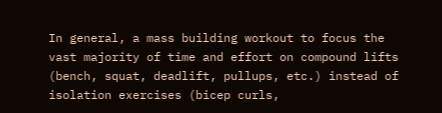In general, a mass building workout to focus the vast majority of time and effort on compound lifts (bench, squat, deadlift, pullups, etc.) instead of isolation exercises (bicep curls,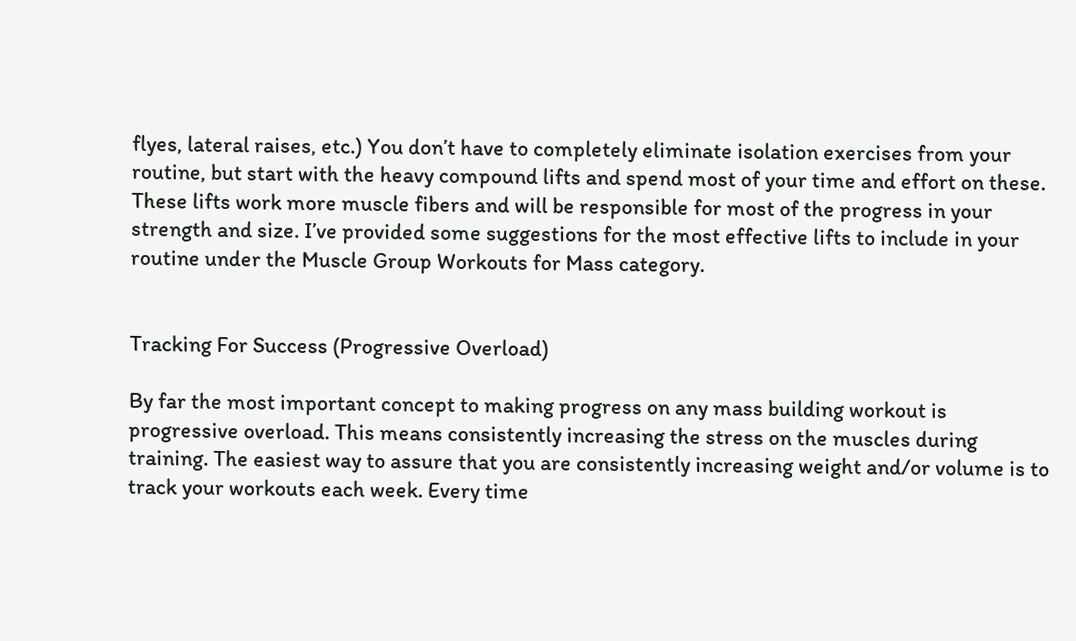flyes, lateral raises, etc.) You don’t have to completely eliminate isolation exercises from your routine, but start with the heavy compound lifts and spend most of your time and effort on these. These lifts work more muscle fibers and will be responsible for most of the progress in your strength and size. I’ve provided some suggestions for the most effective lifts to include in your routine under the Muscle Group Workouts for Mass category.


Tracking For Success (Progressive Overload)

By far the most important concept to making progress on any mass building workout is progressive overload. This means consistently increasing the stress on the muscles during training. The easiest way to assure that you are consistently increasing weight and/or volume is to track your workouts each week. Every time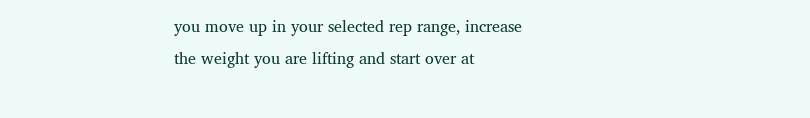you move up in your selected rep range, increase the weight you are lifting and start over at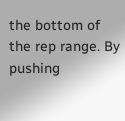the bottom of the rep range. By pushing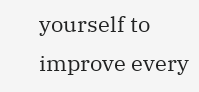yourself to improve every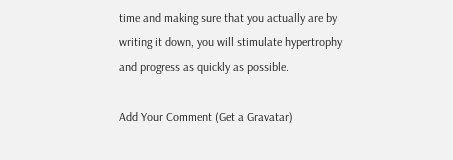time and making sure that you actually are by writing it down, you will stimulate hypertrophy and progress as quickly as possible.

Add Your Comment (Get a Gravatar)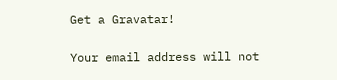Get a Gravatar!

Your email address will not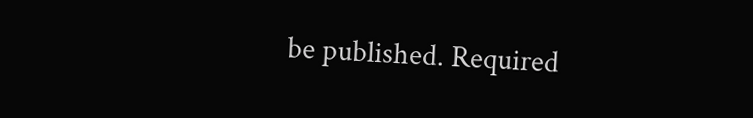be published. Required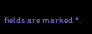fields are marked *.